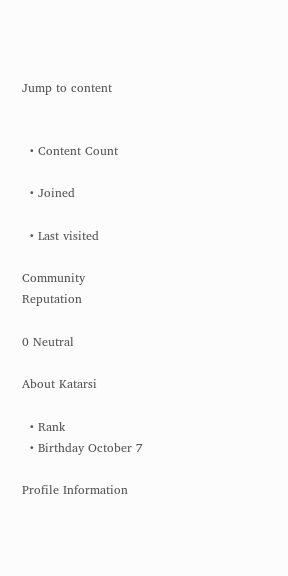Jump to content


  • Content Count

  • Joined

  • Last visited

Community Reputation

0 Neutral

About Katarsi

  • Rank
  • Birthday October 7

Profile Information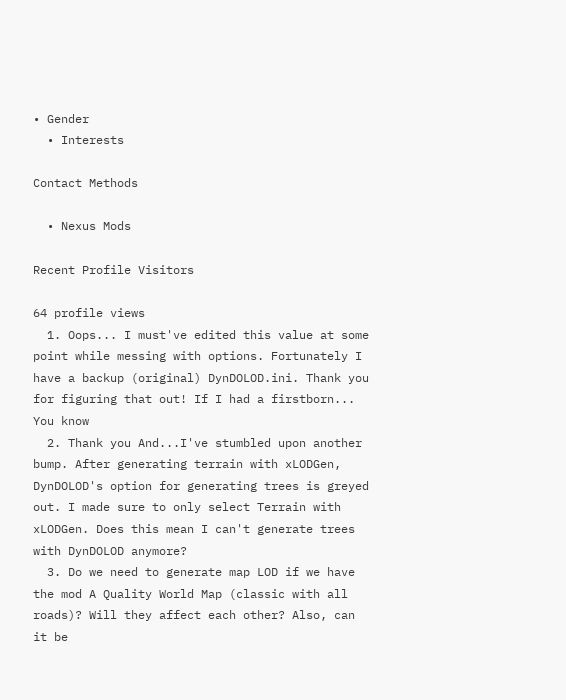• Gender
  • Interests

Contact Methods

  • Nexus Mods

Recent Profile Visitors

64 profile views
  1. Oops... I must've edited this value at some point while messing with options. Fortunately I have a backup (original) DynDOLOD.ini. Thank you for figuring that out! If I had a firstborn... You know
  2. Thank you And...I've stumbled upon another bump. After generating terrain with xLODGen, DynDOLOD's option for generating trees is greyed out. I made sure to only select Terrain with xLODGen. Does this mean I can't generate trees with DynDOLOD anymore?
  3. Do we need to generate map LOD if we have the mod A Quality World Map (classic with all roads)? Will they affect each other? Also, can it be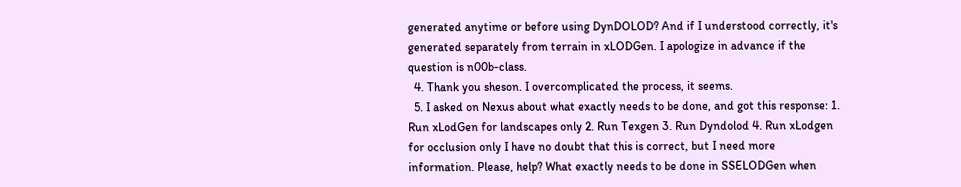generated anytime or before using DynDOLOD? And if I understood correctly, it's generated separately from terrain in xLODGen. I apologize in advance if the question is n00b-class.
  4. Thank you sheson. I overcomplicated the process, it seems.
  5. I asked on Nexus about what exactly needs to be done, and got this response: 1. Run xLodGen for landscapes only 2. Run Texgen 3. Run Dyndolod 4. Run xLodgen for occlusion only I have no doubt that this is correct, but I need more information. Please, help? What exactly needs to be done in SSELODGen when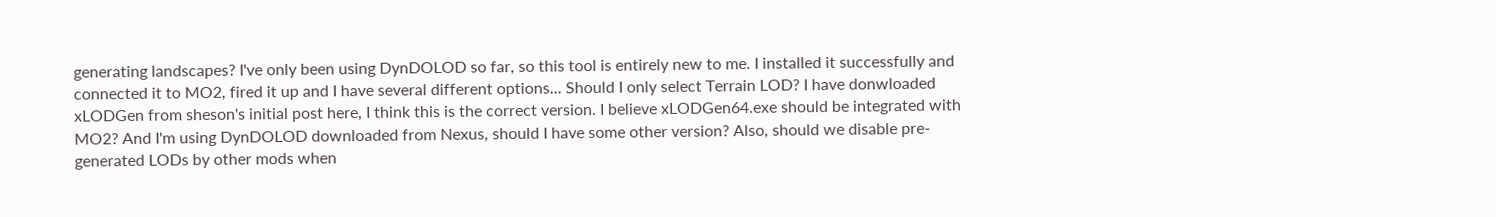generating landscapes? I've only been using DynDOLOD so far, so this tool is entirely new to me. I installed it successfully and connected it to MO2, fired it up and I have several different options... Should I only select Terrain LOD? I have donwloaded xLODGen from sheson's initial post here, I think this is the correct version. I believe xLODGen64.exe should be integrated with MO2? And I'm using DynDOLOD downloaded from Nexus, should I have some other version? Also, should we disable pre-generated LODs by other mods when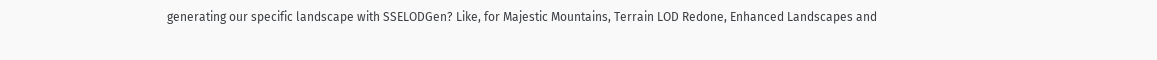generating our specific landscape with SSELODGen? Like, for Majestic Mountains, Terrain LOD Redone, Enhanced Landscapes and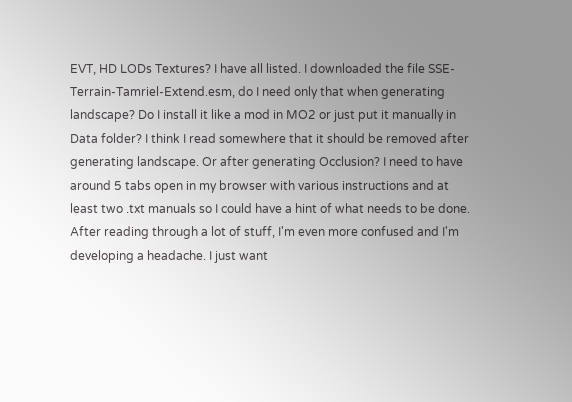EVT, HD LODs Textures? I have all listed. I downloaded the file SSE-Terrain-Tamriel-Extend.esm, do I need only that when generating landscape? Do I install it like a mod in MO2 or just put it manually in Data folder? I think I read somewhere that it should be removed after generating landscape. Or after generating Occlusion? I need to have around 5 tabs open in my browser with various instructions and at least two .txt manuals so I could have a hint of what needs to be done. After reading through a lot of stuff, I'm even more confused and I'm developing a headache. I just want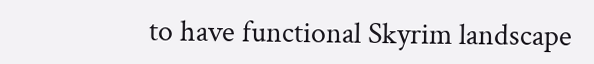to have functional Skyrim landscape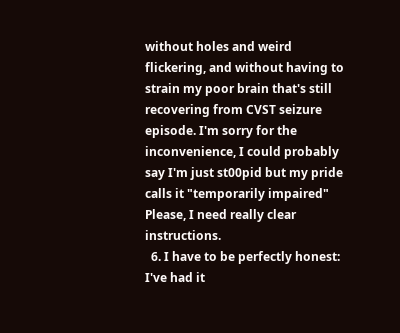without holes and weird flickering, and without having to strain my poor brain that's still recovering from CVST seizure episode. I'm sorry for the inconvenience, I could probably say I'm just st00pid but my pride calls it "temporarily impaired" Please, I need really clear instructions.
  6. I have to be perfectly honest: I've had it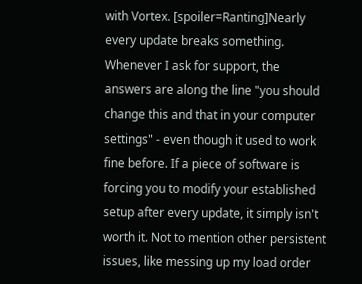with Vortex. [spoiler=Ranting]Nearly every update breaks something. Whenever I ask for support, the answers are along the line "you should change this and that in your computer settings" - even though it used to work fine before. If a piece of software is forcing you to modify your established setup after every update, it simply isn't worth it. Not to mention other persistent issues, like messing up my load order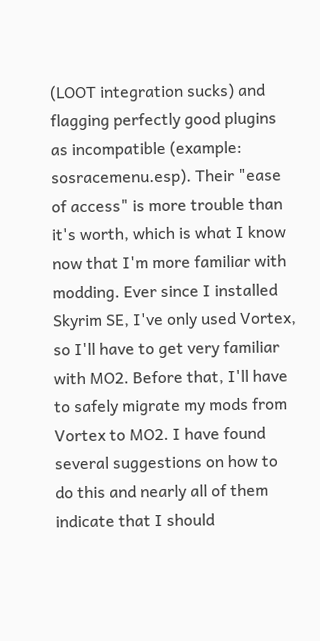(LOOT integration sucks) and flagging perfectly good plugins as incompatible (example: sosracemenu.esp). Their "ease of access" is more trouble than it's worth, which is what I know now that I'm more familiar with modding. Ever since I installed Skyrim SE, I've only used Vortex, so I'll have to get very familiar with MO2. Before that, I'll have to safely migrate my mods from Vortex to MO2. I have found several suggestions on how to do this and nearly all of them indicate that I should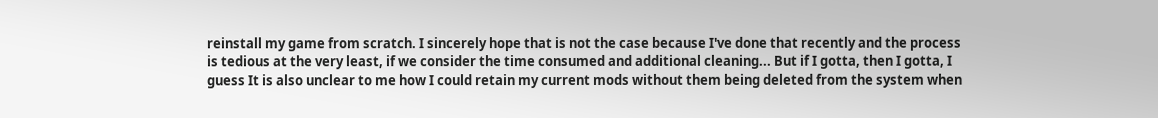reinstall my game from scratch. I sincerely hope that is not the case because I've done that recently and the process is tedious at the very least, if we consider the time consumed and additional cleaning... But if I gotta, then I gotta, I guess It is also unclear to me how I could retain my current mods without them being deleted from the system when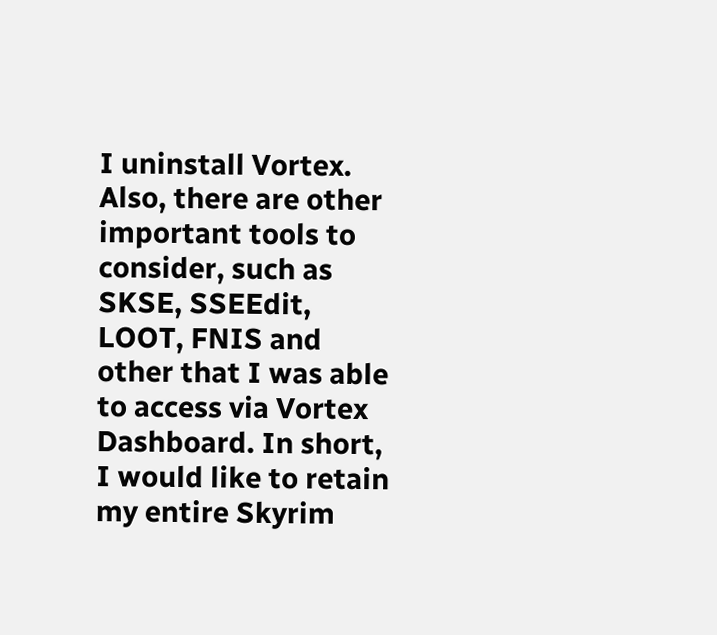I uninstall Vortex. Also, there are other important tools to consider, such as SKSE, SSEEdit, LOOT, FNIS and other that I was able to access via Vortex Dashboard. In short, I would like to retain my entire Skyrim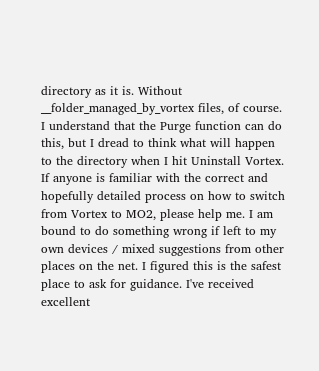directory as it is. Without __folder_managed_by_vortex files, of course. I understand that the Purge function can do this, but I dread to think what will happen to the directory when I hit Uninstall Vortex. If anyone is familiar with the correct and hopefully detailed process on how to switch from Vortex to MO2, please help me. I am bound to do something wrong if left to my own devices / mixed suggestions from other places on the net. I figured this is the safest place to ask for guidance. I've received excellent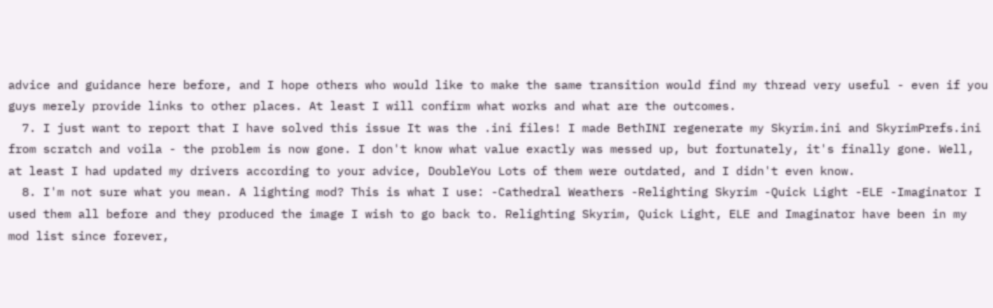advice and guidance here before, and I hope others who would like to make the same transition would find my thread very useful - even if you guys merely provide links to other places. At least I will confirm what works and what are the outcomes.
  7. I just want to report that I have solved this issue It was the .ini files! I made BethINI regenerate my Skyrim.ini and SkyrimPrefs.ini from scratch and voila - the problem is now gone. I don't know what value exactly was messed up, but fortunately, it's finally gone. Well, at least I had updated my drivers according to your advice, DoubleYou Lots of them were outdated, and I didn't even know.
  8. I'm not sure what you mean. A lighting mod? This is what I use: -Cathedral Weathers -Relighting Skyrim -Quick Light -ELE -Imaginator I used them all before and they produced the image I wish to go back to. Relighting Skyrim, Quick Light, ELE and Imaginator have been in my mod list since forever,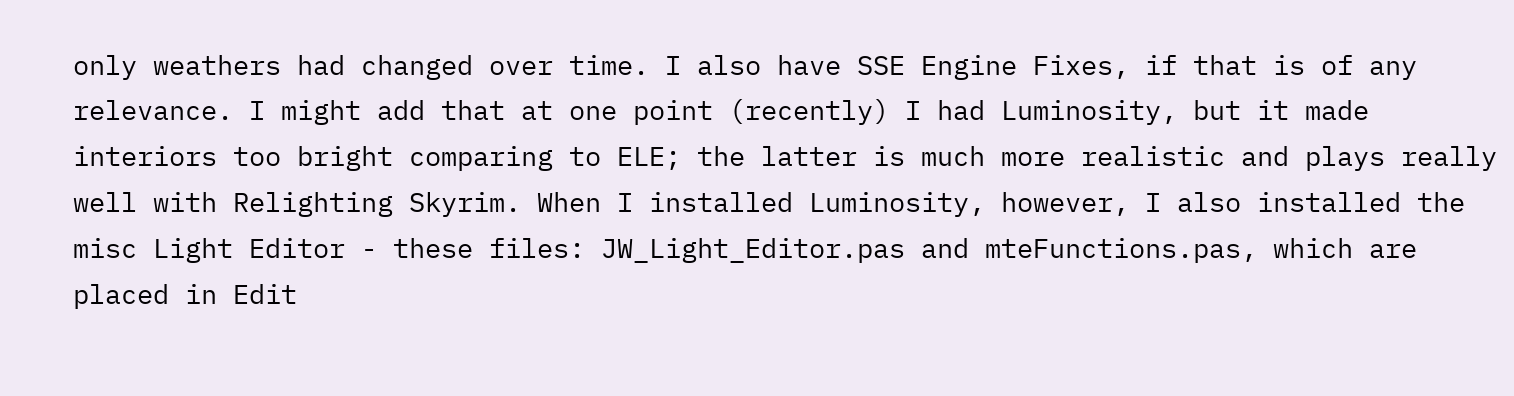only weathers had changed over time. I also have SSE Engine Fixes, if that is of any relevance. I might add that at one point (recently) I had Luminosity, but it made interiors too bright comparing to ELE; the latter is much more realistic and plays really well with Relighting Skyrim. When I installed Luminosity, however, I also installed the misc Light Editor - these files: JW_Light_Editor.pas and mteFunctions.pas, which are placed in Edit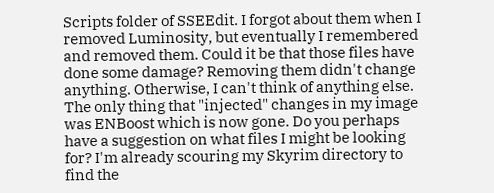Scripts folder of SSEEdit. I forgot about them when I removed Luminosity, but eventually I remembered and removed them. Could it be that those files have done some damage? Removing them didn't change anything. Otherwise, I can't think of anything else. The only thing that "injected" changes in my image was ENBoost which is now gone. Do you perhaps have a suggestion on what files I might be looking for? I'm already scouring my Skyrim directory to find the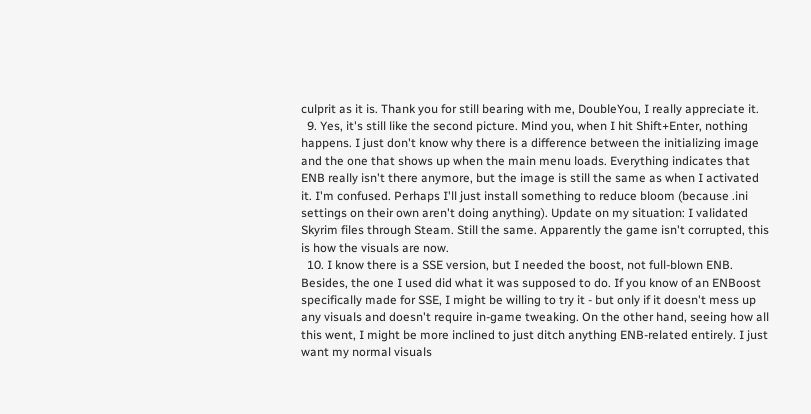culprit as it is. Thank you for still bearing with me, DoubleYou, I really appreciate it.
  9. Yes, it's still like the second picture. Mind you, when I hit Shift+Enter, nothing happens. I just don't know why there is a difference between the initializing image and the one that shows up when the main menu loads. Everything indicates that ENB really isn't there anymore, but the image is still the same as when I activated it. I'm confused. Perhaps I'll just install something to reduce bloom (because .ini settings on their own aren't doing anything). Update on my situation: I validated Skyrim files through Steam. Still the same. Apparently the game isn't corrupted, this is how the visuals are now.
  10. I know there is a SSE version, but I needed the boost, not full-blown ENB. Besides, the one I used did what it was supposed to do. If you know of an ENBoost specifically made for SSE, I might be willing to try it - but only if it doesn't mess up any visuals and doesn't require in-game tweaking. On the other hand, seeing how all this went, I might be more inclined to just ditch anything ENB-related entirely. I just want my normal visuals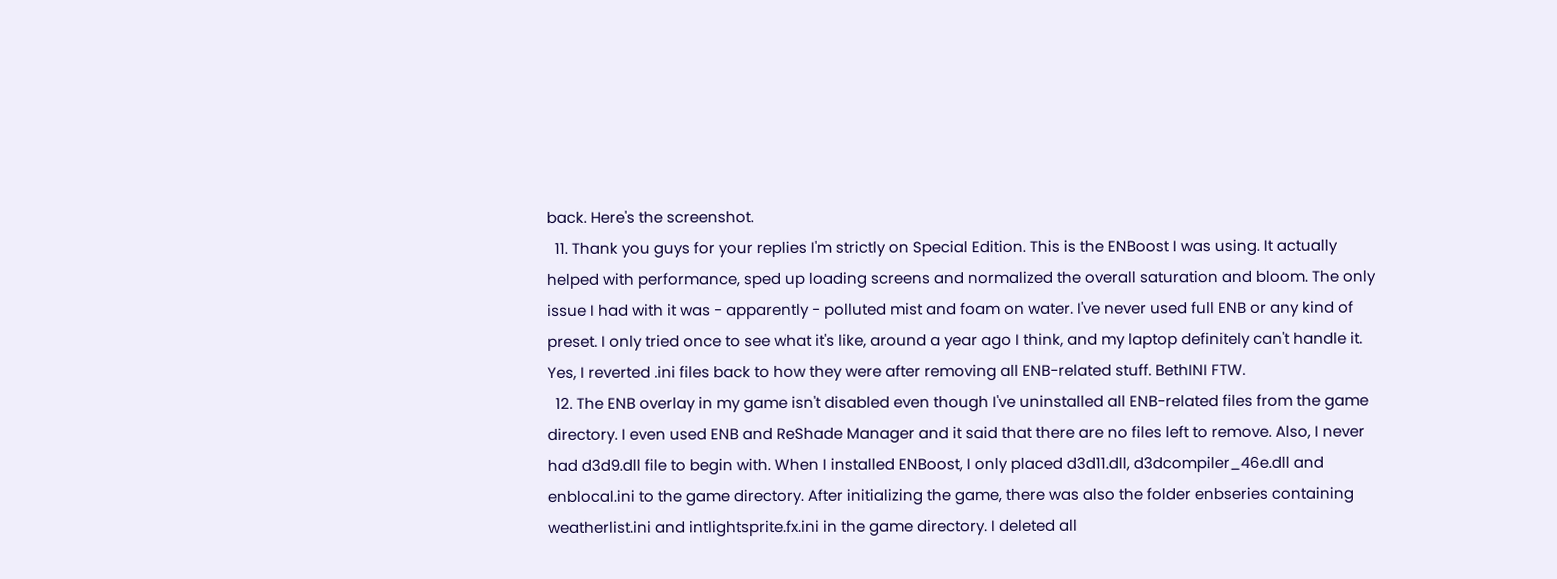back. Here's the screenshot.
  11. Thank you guys for your replies I'm strictly on Special Edition. This is the ENBoost I was using. It actually helped with performance, sped up loading screens and normalized the overall saturation and bloom. The only issue I had with it was - apparently - polluted mist and foam on water. I've never used full ENB or any kind of preset. I only tried once to see what it's like, around a year ago I think, and my laptop definitely can't handle it. Yes, I reverted .ini files back to how they were after removing all ENB-related stuff. BethINI FTW.
  12. The ENB overlay in my game isn't disabled even though I've uninstalled all ENB-related files from the game directory. I even used ENB and ReShade Manager and it said that there are no files left to remove. Also, I never had d3d9.dll file to begin with. When I installed ENBoost, I only placed d3d11.dll, d3dcompiler_46e.dll and enblocal.ini to the game directory. After initializing the game, there was also the folder enbseries containing weatherlist.ini and intlightsprite.fx.ini in the game directory. I deleted all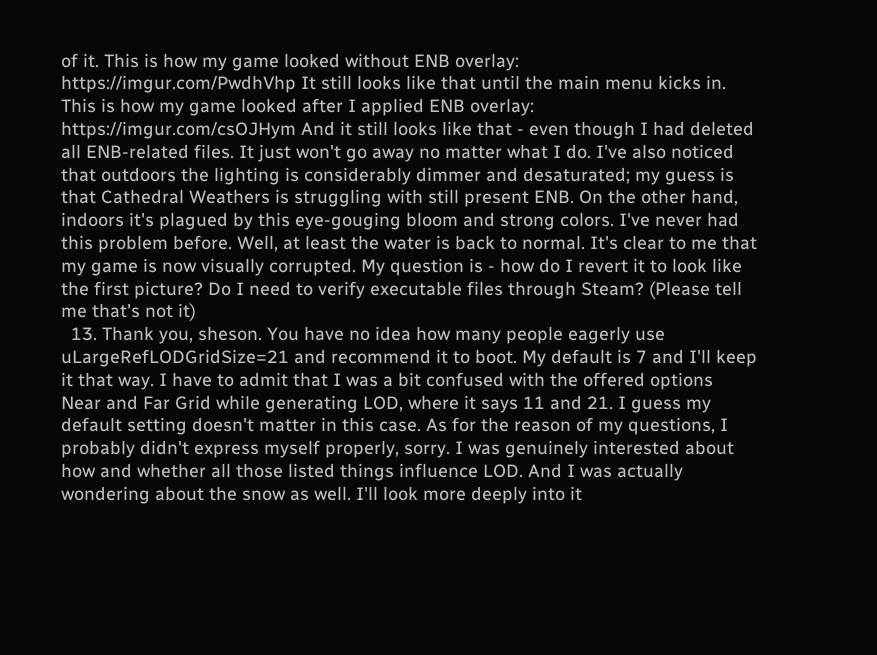of it. This is how my game looked without ENB overlay: https://imgur.com/PwdhVhp It still looks like that until the main menu kicks in. This is how my game looked after I applied ENB overlay: https://imgur.com/csOJHym And it still looks like that - even though I had deleted all ENB-related files. It just won't go away no matter what I do. I've also noticed that outdoors the lighting is considerably dimmer and desaturated; my guess is that Cathedral Weathers is struggling with still present ENB. On the other hand, indoors it's plagued by this eye-gouging bloom and strong colors. I've never had this problem before. Well, at least the water is back to normal. It's clear to me that my game is now visually corrupted. My question is - how do I revert it to look like the first picture? Do I need to verify executable files through Steam? (Please tell me that's not it)
  13. Thank you, sheson. You have no idea how many people eagerly use uLargeRefLODGridSize=21 and recommend it to boot. My default is 7 and I'll keep it that way. I have to admit that I was a bit confused with the offered options Near and Far Grid while generating LOD, where it says 11 and 21. I guess my default setting doesn't matter in this case. As for the reason of my questions, I probably didn't express myself properly, sorry. I was genuinely interested about how and whether all those listed things influence LOD. And I was actually wondering about the snow as well. I'll look more deeply into it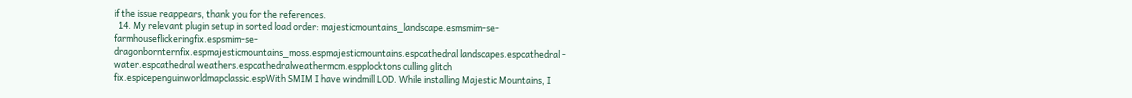if the issue reappears, thank you for the references.
  14. My relevant plugin setup in sorted load order: majesticmountains_landscape.esmsmim-se-farmhouseflickeringfix.espsmim-se-dragonbornternfix.espmajesticmountains_moss.espmajesticmountains.espcathedral landscapes.espcathedral - water.espcathedral weathers.espcathedralweathermcm.espplocktons culling glitch fix.espicepenguinworldmapclassic.espWith SMIM I have windmill LOD. While installing Majestic Mountains, I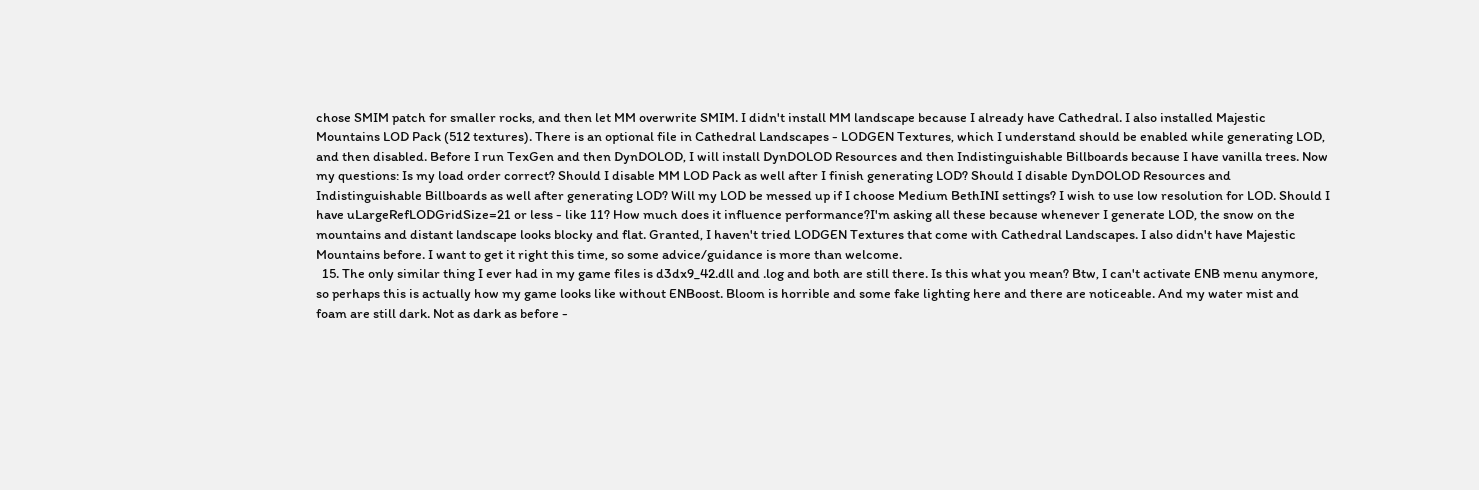chose SMIM patch for smaller rocks, and then let MM overwrite SMIM. I didn't install MM landscape because I already have Cathedral. I also installed Majestic Mountains LOD Pack (512 textures). There is an optional file in Cathedral Landscapes - LODGEN Textures, which I understand should be enabled while generating LOD, and then disabled. Before I run TexGen and then DynDOLOD, I will install DynDOLOD Resources and then Indistinguishable Billboards because I have vanilla trees. Now my questions: Is my load order correct? Should I disable MM LOD Pack as well after I finish generating LOD? Should I disable DynDOLOD Resources and Indistinguishable Billboards as well after generating LOD? Will my LOD be messed up if I choose Medium BethINI settings? I wish to use low resolution for LOD. Should I have uLargeRefLODGridSize=21 or less - like 11? How much does it influence performance?I'm asking all these because whenever I generate LOD, the snow on the mountains and distant landscape looks blocky and flat. Granted, I haven't tried LODGEN Textures that come with Cathedral Landscapes. I also didn't have Majestic Mountains before. I want to get it right this time, so some advice/guidance is more than welcome.
  15. The only similar thing I ever had in my game files is d3dx9_42.dll and .log and both are still there. Is this what you mean? Btw, I can't activate ENB menu anymore, so perhaps this is actually how my game looks like without ENBoost. Bloom is horrible and some fake lighting here and there are noticeable. And my water mist and foam are still dark. Not as dark as before -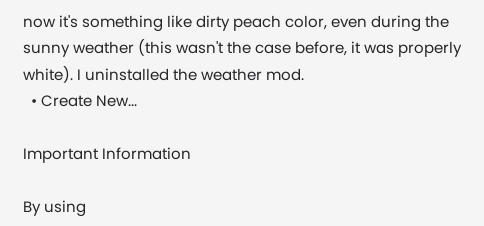now it's something like dirty peach color, even during the sunny weather (this wasn't the case before, it was properly white). I uninstalled the weather mod.
  • Create New...

Important Information

By using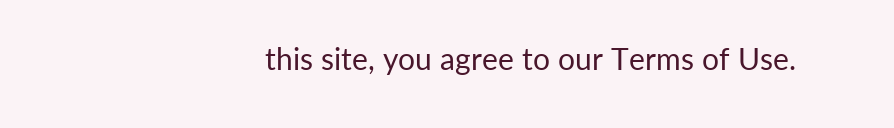this site, you agree to our Terms of Use.